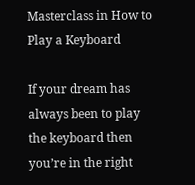Masterclass in How to Play a Keyboard

If your dream has always been to play the keyboard then you’re in the right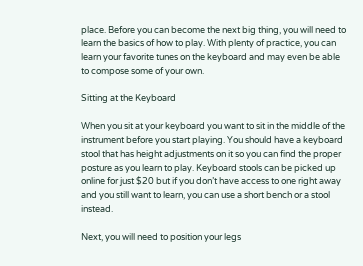place. Before you can become the next big thing, you will need to learn the basics of how to play. With plenty of practice, you can learn your favorite tunes on the keyboard and may even be able to compose some of your own.

Sitting at the Keyboard

When you sit at your keyboard you want to sit in the middle of the instrument before you start playing. You should have a keyboard stool that has height adjustments on it so you can find the proper posture as you learn to play. Keyboard stools can be picked up online for just $20 but if you don’t have access to one right away and you still want to learn, you can use a short bench or a stool instead.

Next, you will need to position your legs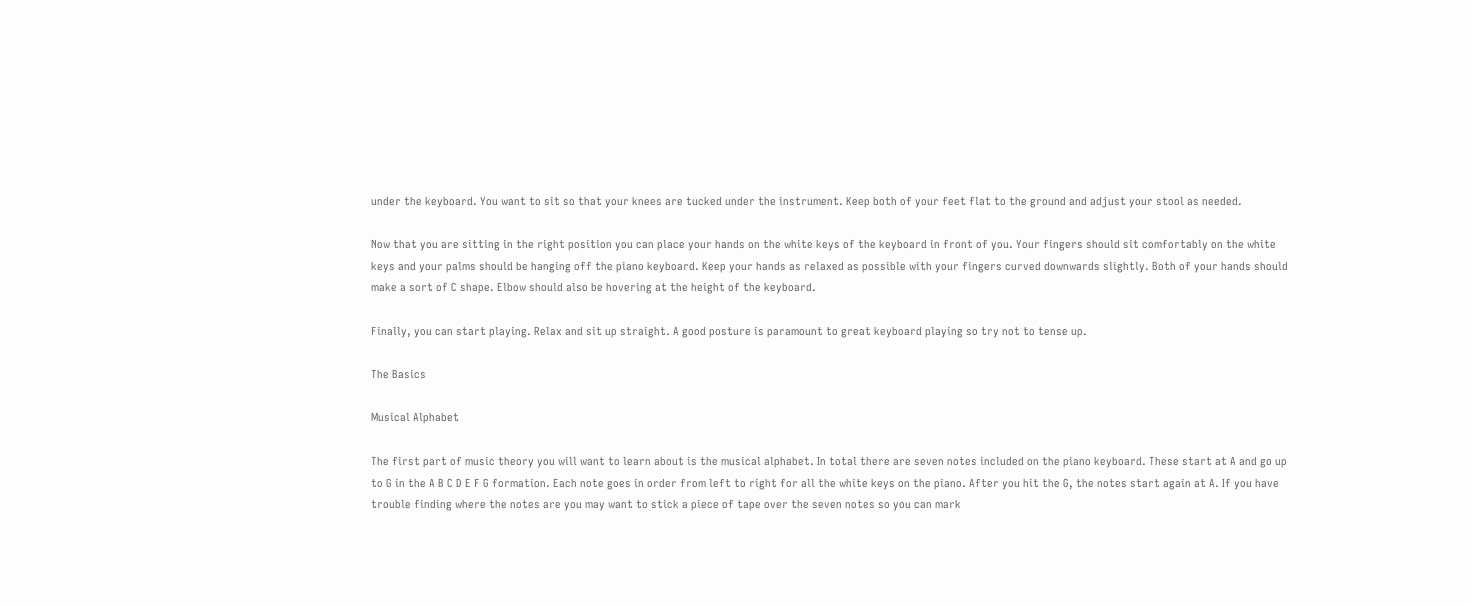under the keyboard. You want to sit so that your knees are tucked under the instrument. Keep both of your feet flat to the ground and adjust your stool as needed.

Now that you are sitting in the right position you can place your hands on the white keys of the keyboard in front of you. Your fingers should sit comfortably on the white keys and your palms should be hanging off the piano keyboard. Keep your hands as relaxed as possible with your fingers curved downwards slightly. Both of your hands should make a sort of C shape. Elbow should also be hovering at the height of the keyboard.

Finally, you can start playing. Relax and sit up straight. A good posture is paramount to great keyboard playing so try not to tense up.

The Basics

Musical Alphabet

The first part of music theory you will want to learn about is the musical alphabet. In total there are seven notes included on the piano keyboard. These start at A and go up to G in the A B C D E F G formation. Each note goes in order from left to right for all the white keys on the piano. After you hit the G, the notes start again at A. If you have trouble finding where the notes are you may want to stick a piece of tape over the seven notes so you can mark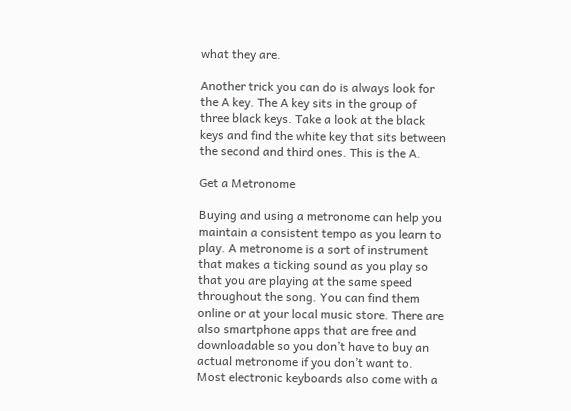what they are.

Another trick you can do is always look for the A key. The A key sits in the group of three black keys. Take a look at the black keys and find the white key that sits between the second and third ones. This is the A.

Get a Metronome

Buying and using a metronome can help you maintain a consistent tempo as you learn to play. A metronome is a sort of instrument that makes a ticking sound as you play so that you are playing at the same speed throughout the song. You can find them online or at your local music store. There are also smartphone apps that are free and downloadable so you don’t have to buy an actual metronome if you don’t want to. Most electronic keyboards also come with a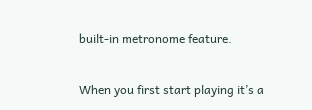built-in metronome feature.

When you first start playing it’s a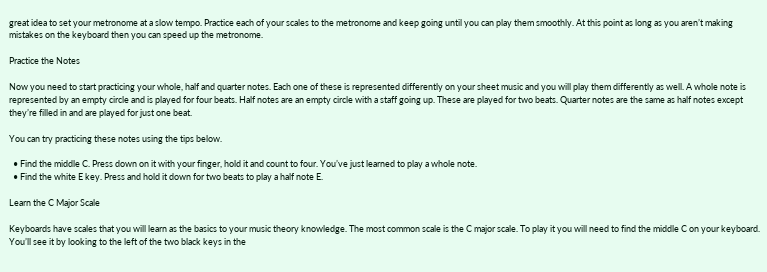great idea to set your metronome at a slow tempo. Practice each of your scales to the metronome and keep going until you can play them smoothly. At this point as long as you aren’t making mistakes on the keyboard then you can speed up the metronome.

Practice the Notes

Now you need to start practicing your whole, half and quarter notes. Each one of these is represented differently on your sheet music and you will play them differently as well. A whole note is represented by an empty circle and is played for four beats. Half notes are an empty circle with a staff going up. These are played for two beats. Quarter notes are the same as half notes except they’re filled in and are played for just one beat.

You can try practicing these notes using the tips below.

  • Find the middle C. Press down on it with your finger, hold it and count to four. You’ve just learned to play a whole note.
  • Find the white E key. Press and hold it down for two beats to play a half note E.

Learn the C Major Scale

Keyboards have scales that you will learn as the basics to your music theory knowledge. The most common scale is the C major scale. To play it you will need to find the middle C on your keyboard. You’ll see it by looking to the left of the two black keys in the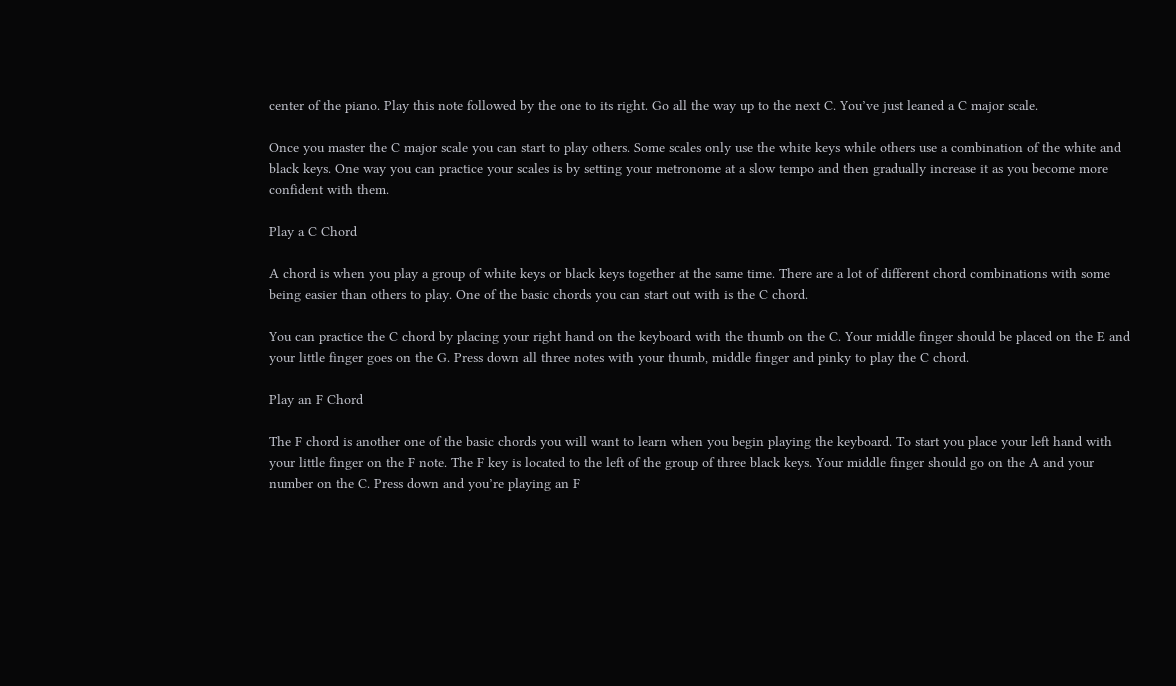center of the piano. Play this note followed by the one to its right. Go all the way up to the next C. You’ve just leaned a C major scale.

Once you master the C major scale you can start to play others. Some scales only use the white keys while others use a combination of the white and black keys. One way you can practice your scales is by setting your metronome at a slow tempo and then gradually increase it as you become more confident with them.

Play a C Chord

A chord is when you play a group of white keys or black keys together at the same time. There are a lot of different chord combinations with some being easier than others to play. One of the basic chords you can start out with is the C chord.

You can practice the C chord by placing your right hand on the keyboard with the thumb on the C. Your middle finger should be placed on the E and your little finger goes on the G. Press down all three notes with your thumb, middle finger and pinky to play the C chord.

Play an F Chord

The F chord is another one of the basic chords you will want to learn when you begin playing the keyboard. To start you place your left hand with your little finger on the F note. The F key is located to the left of the group of three black keys. Your middle finger should go on the A and your number on the C. Press down and you’re playing an F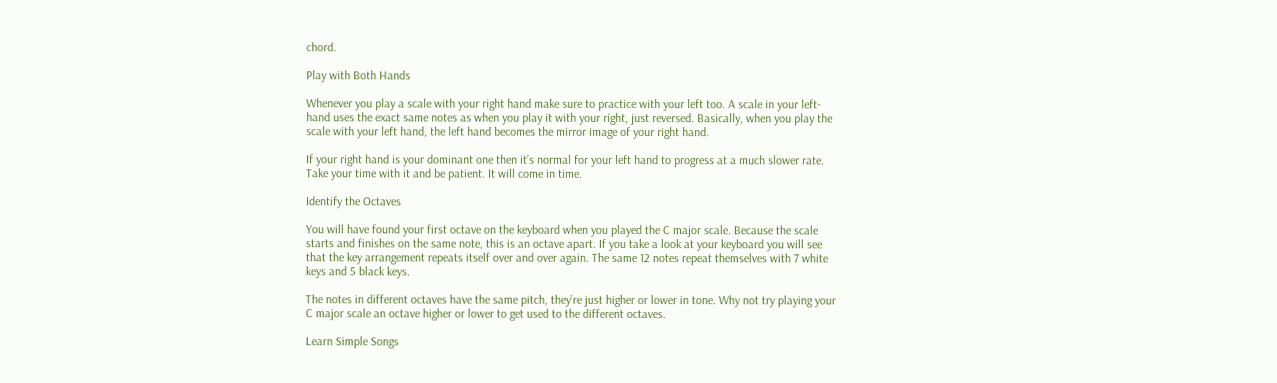chord.

Play with Both Hands

Whenever you play a scale with your right hand make sure to practice with your left too. A scale in your left-hand uses the exact same notes as when you play it with your right, just reversed. Basically, when you play the scale with your left hand, the left hand becomes the mirror image of your right hand.

If your right hand is your dominant one then it’s normal for your left hand to progress at a much slower rate. Take your time with it and be patient. It will come in time.

Identify the Octaves

You will have found your first octave on the keyboard when you played the C major scale. Because the scale starts and finishes on the same note, this is an octave apart. If you take a look at your keyboard you will see that the key arrangement repeats itself over and over again. The same 12 notes repeat themselves with 7 white keys and 5 black keys.

The notes in different octaves have the same pitch, they’re just higher or lower in tone. Why not try playing your C major scale an octave higher or lower to get used to the different octaves.

Learn Simple Songs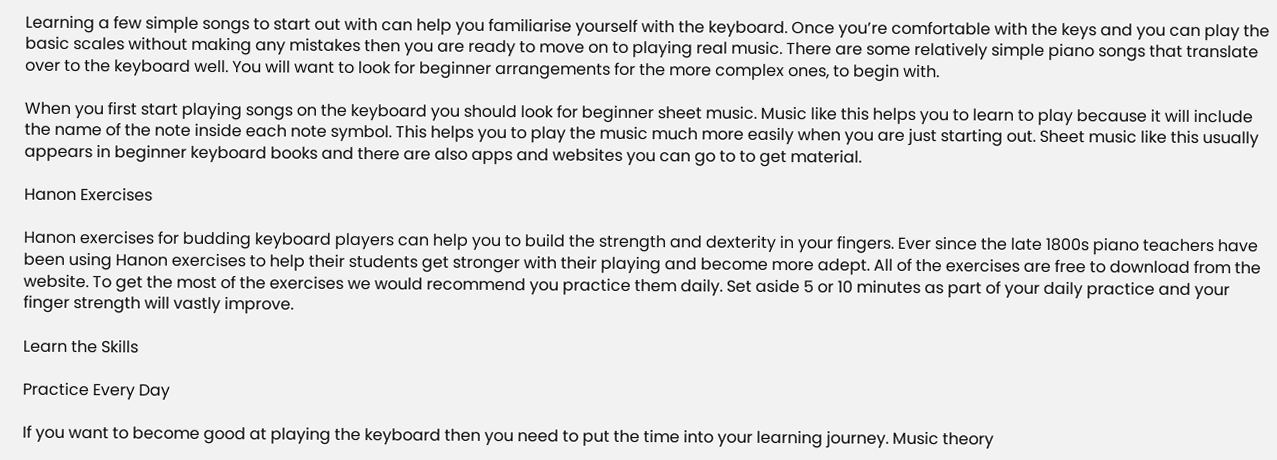Learning a few simple songs to start out with can help you familiarise yourself with the keyboard. Once you’re comfortable with the keys and you can play the basic scales without making any mistakes then you are ready to move on to playing real music. There are some relatively simple piano songs that translate over to the keyboard well. You will want to look for beginner arrangements for the more complex ones, to begin with.

When you first start playing songs on the keyboard you should look for beginner sheet music. Music like this helps you to learn to play because it will include the name of the note inside each note symbol. This helps you to play the music much more easily when you are just starting out. Sheet music like this usually appears in beginner keyboard books and there are also apps and websites you can go to to get material.

Hanon Exercises

Hanon exercises for budding keyboard players can help you to build the strength and dexterity in your fingers. Ever since the late 1800s piano teachers have been using Hanon exercises to help their students get stronger with their playing and become more adept. All of the exercises are free to download from the website. To get the most of the exercises we would recommend you practice them daily. Set aside 5 or 10 minutes as part of your daily practice and your finger strength will vastly improve.

Learn the Skills

Practice Every Day

If you want to become good at playing the keyboard then you need to put the time into your learning journey. Music theory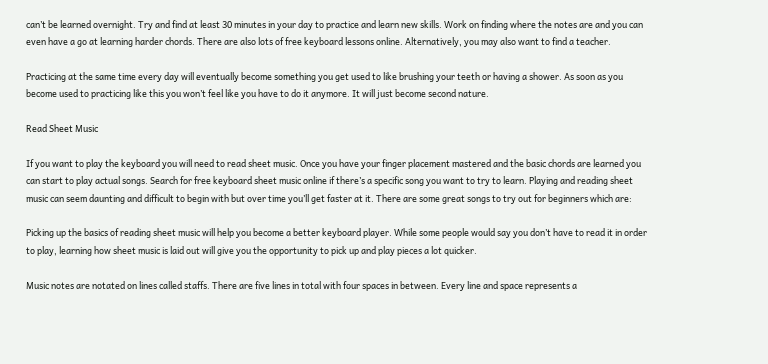can’t be learned overnight. Try and find at least 30 minutes in your day to practice and learn new skills. Work on finding where the notes are and you can even have a go at learning harder chords. There are also lots of free keyboard lessons online. Alternatively, you may also want to find a teacher.

Practicing at the same time every day will eventually become something you get used to like brushing your teeth or having a shower. As soon as you become used to practicing like this you won’t feel like you have to do it anymore. It will just become second nature.

Read Sheet Music

If you want to play the keyboard you will need to read sheet music. Once you have your finger placement mastered and the basic chords are learned you can start to play actual songs. Search for free keyboard sheet music online if there’s a specific song you want to try to learn. Playing and reading sheet music can seem daunting and difficult to begin with but over time you’ll get faster at it. There are some great songs to try out for beginners which are:

Picking up the basics of reading sheet music will help you become a better keyboard player. While some people would say you don’t have to read it in order to play, learning how sheet music is laid out will give you the opportunity to pick up and play pieces a lot quicker.

Music notes are notated on lines called staffs. There are five lines in total with four spaces in between. Every line and space represents a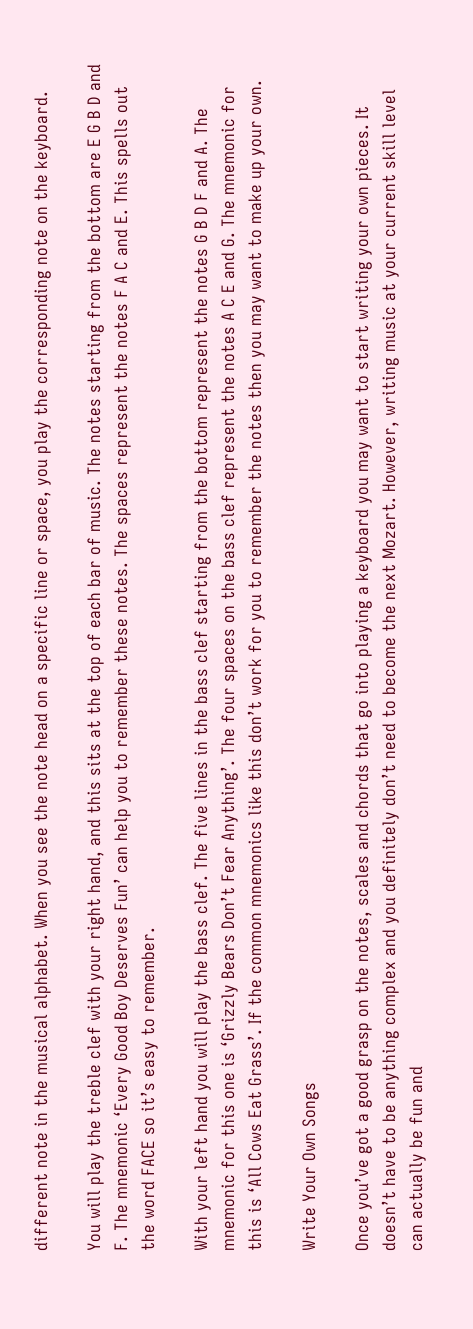different note in the musical alphabet. When you see the note head on a specific line or space, you play the corresponding note on the keyboard.

You will play the treble clef with your right hand, and this sits at the top of each bar of music. The notes starting from the bottom are E G B D and F. The mnemonic ‘Every Good Boy Deserves Fun’ can help you to remember these notes. The spaces represent the notes F A C and E. This spells out the word FACE so it’s easy to remember.

With your left hand you will play the bass clef. The five lines in the bass clef starting from the bottom represent the notes G B D F and A. The mnemonic for this one is ‘Grizzly Bears Don’t Fear Anything’. The four spaces on the bass clef represent the notes A C E and G. The mnemonic for this is ‘All Cows Eat Grass’. If the common mnemonics like this don’t work for you to remember the notes then you may want to make up your own.

Write Your Own Songs

Once you’ve got a good grasp on the notes, scales and chords that go into playing a keyboard you may want to start writing your own pieces. It doesn’t have to be anything complex and you definitely don’t need to become the next Mozart. However, writing music at your current skill level can actually be fun and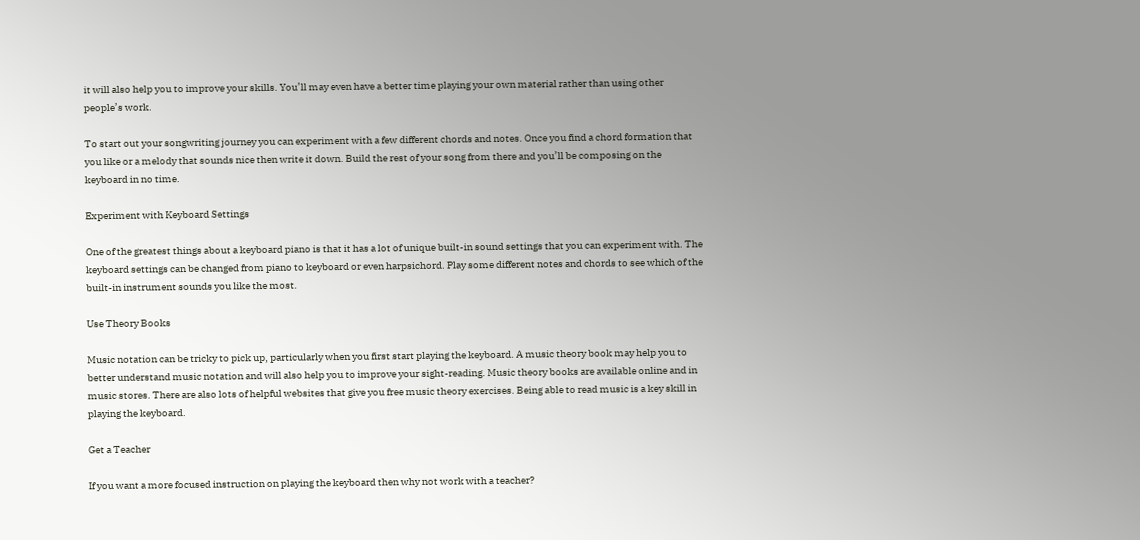it will also help you to improve your skills. You’ll may even have a better time playing your own material rather than using other people’s work.

To start out your songwriting journey you can experiment with a few different chords and notes. Once you find a chord formation that you like or a melody that sounds nice then write it down. Build the rest of your song from there and you’ll be composing on the keyboard in no time.

Experiment with Keyboard Settings

One of the greatest things about a keyboard piano is that it has a lot of unique built-in sound settings that you can experiment with. The keyboard settings can be changed from piano to keyboard or even harpsichord. Play some different notes and chords to see which of the built-in instrument sounds you like the most.

Use Theory Books

Music notation can be tricky to pick up, particularly when you first start playing the keyboard. A music theory book may help you to better understand music notation and will also help you to improve your sight-reading. Music theory books are available online and in music stores. There are also lots of helpful websites that give you free music theory exercises. Being able to read music is a key skill in playing the keyboard.

Get a Teacher

If you want a more focused instruction on playing the keyboard then why not work with a teacher?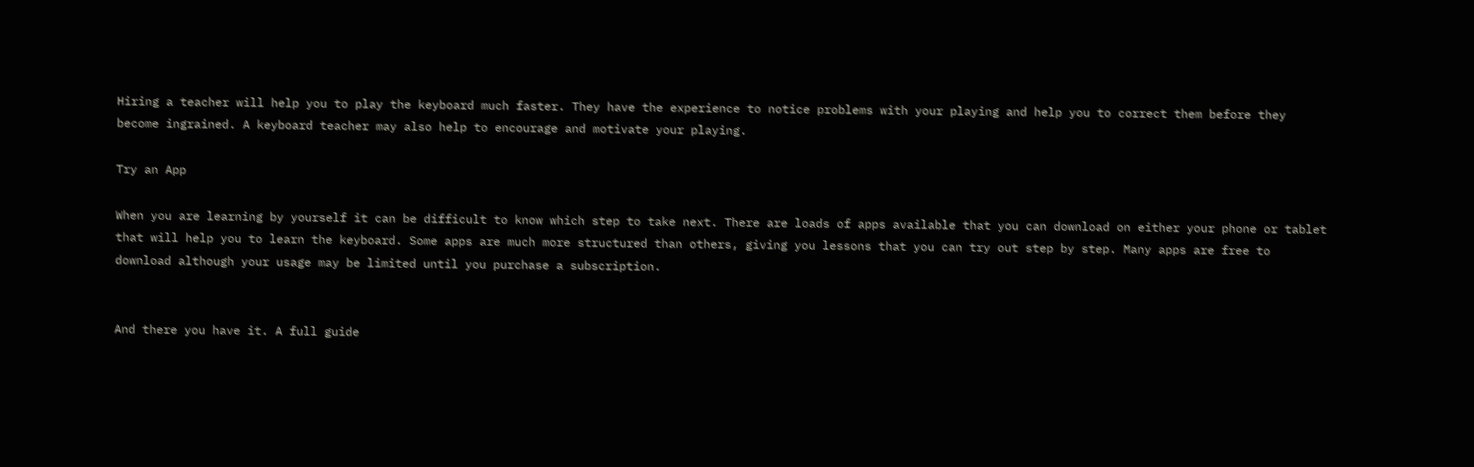Hiring a teacher will help you to play the keyboard much faster. They have the experience to notice problems with your playing and help you to correct them before they become ingrained. A keyboard teacher may also help to encourage and motivate your playing.

Try an App

When you are learning by yourself it can be difficult to know which step to take next. There are loads of apps available that you can download on either your phone or tablet that will help you to learn the keyboard. Some apps are much more structured than others, giving you lessons that you can try out step by step. Many apps are free to download although your usage may be limited until you purchase a subscription.


And there you have it. A full guide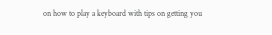on how to play a keyboard with tips on getting you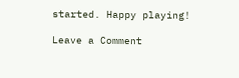started. Happy playing!

Leave a Comment